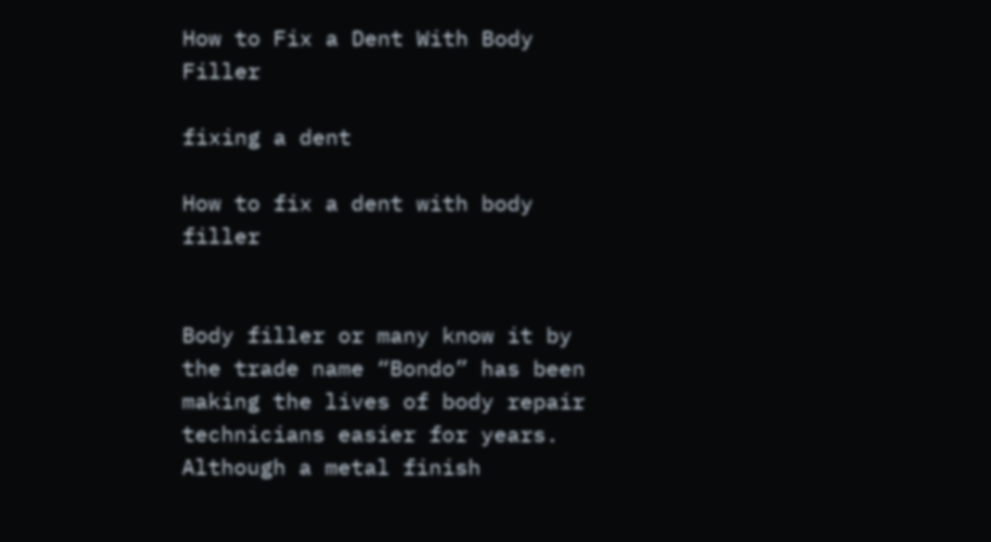How to Fix a Dent With Body Filler

fixing a dent

How to fix a dent with body filler


Body filler or many know it by the trade name “Bondo” has been making the lives of body repair technicians easier for years. Although a metal finish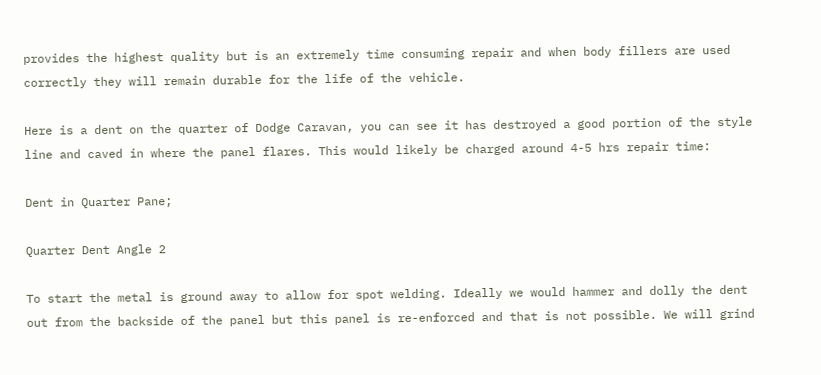provides the highest quality but is an extremely time consuming repair and when body fillers are used correctly they will remain durable for the life of the vehicle.

Here is a dent on the quarter of Dodge Caravan, you can see it has destroyed a good portion of the style line and caved in where the panel flares. This would likely be charged around 4-5 hrs repair time:

Dent in Quarter Pane;

Quarter Dent Angle 2

To start the metal is ground away to allow for spot welding. Ideally we would hammer and dolly the dent out from the backside of the panel but this panel is re-enforced and that is not possible. We will grind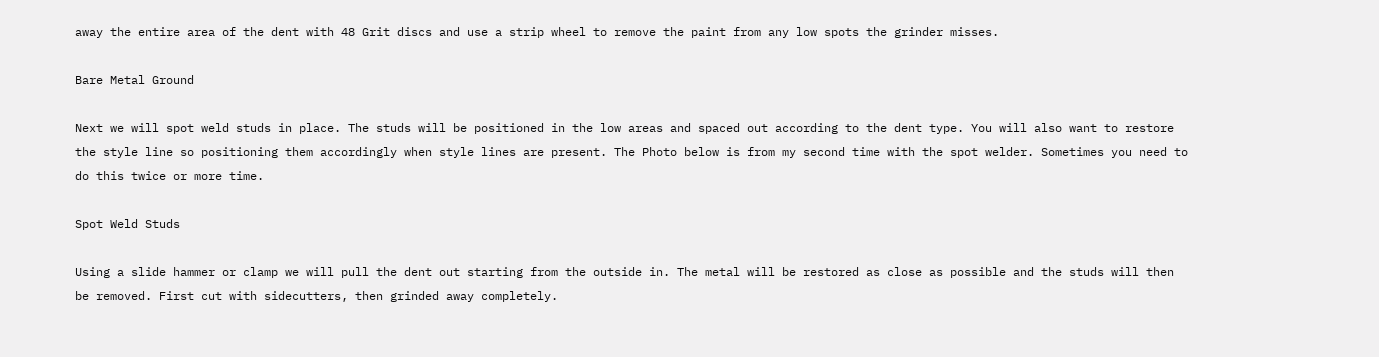away the entire area of the dent with 48 Grit discs and use a strip wheel to remove the paint from any low spots the grinder misses.

Bare Metal Ground

Next we will spot weld studs in place. The studs will be positioned in the low areas and spaced out according to the dent type. You will also want to restore the style line so positioning them accordingly when style lines are present. The Photo below is from my second time with the spot welder. Sometimes you need to do this twice or more time.

Spot Weld Studs

Using a slide hammer or clamp we will pull the dent out starting from the outside in. The metal will be restored as close as possible and the studs will then be removed. First cut with sidecutters, then grinded away completely.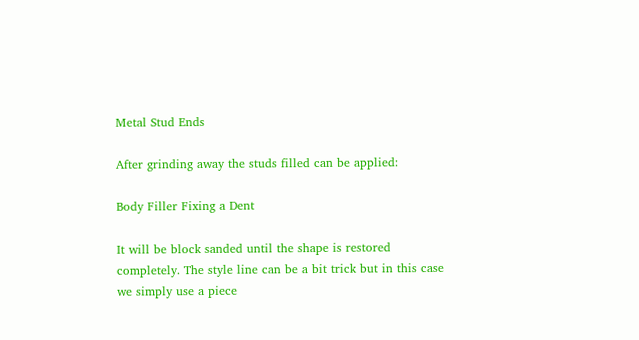Metal Stud Ends

After grinding away the studs filled can be applied:

Body Filler Fixing a Dent

It will be block sanded until the shape is restored completely. The style line can be a bit trick but in this case we simply use a piece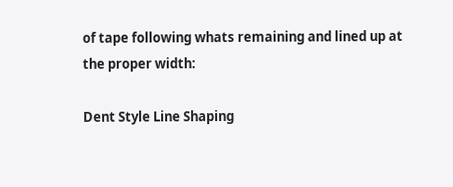of tape following whats remaining and lined up at the proper width:

Dent Style Line Shaping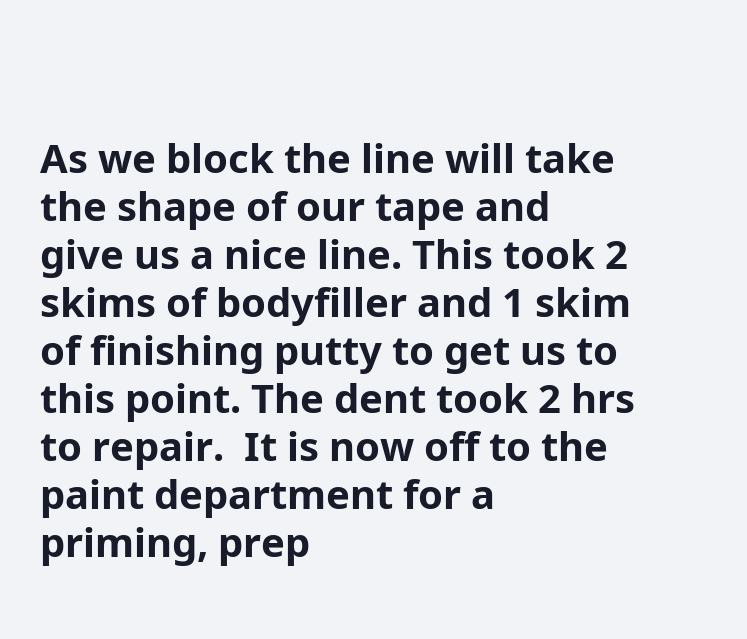As we block the line will take the shape of our tape and give us a nice line. This took 2 skims of bodyfiller and 1 skim of finishing putty to get us to this point. The dent took 2 hrs to repair.  It is now off to the paint department for a priming, prep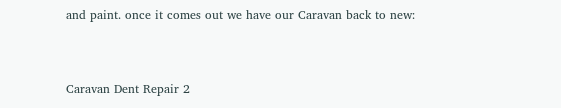and paint. once it comes out we have our Caravan back to new:


Caravan Dent Repair 2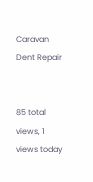Caravan Dent Repair


85 total views, 1 views today